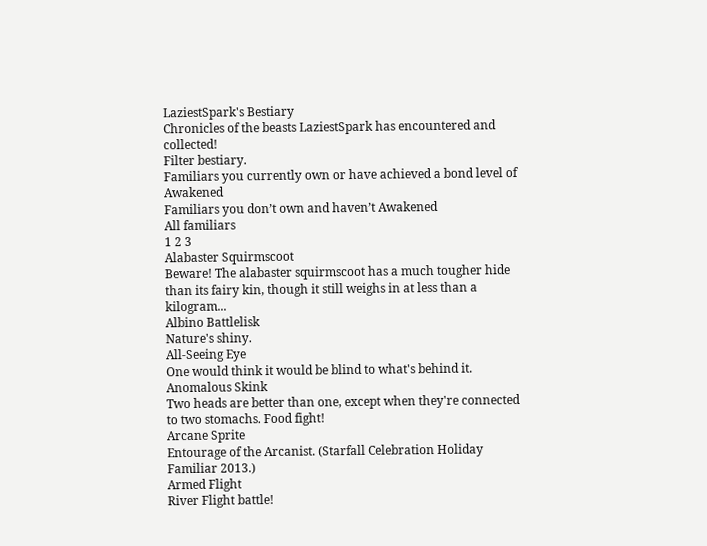LaziestSpark's Bestiary
Chronicles of the beasts LaziestSpark has encountered and collected!
Filter bestiary.
Familiars you currently own or have achieved a bond level of Awakened
Familiars you don’t own and haven’t Awakened
All familiars
1 2 3
Alabaster Squirmscoot
Beware! The alabaster squirmscoot has a much tougher hide than its fairy kin, though it still weighs in at less than a kilogram...
Albino Battlelisk
Nature's shiny.
All-Seeing Eye
One would think it would be blind to what's behind it.
Anomalous Skink
Two heads are better than one, except when they're connected to two stomachs. Food fight!
Arcane Sprite
Entourage of the Arcanist. (Starfall Celebration Holiday Familiar 2013.)
Armed Flight
River Flight battle!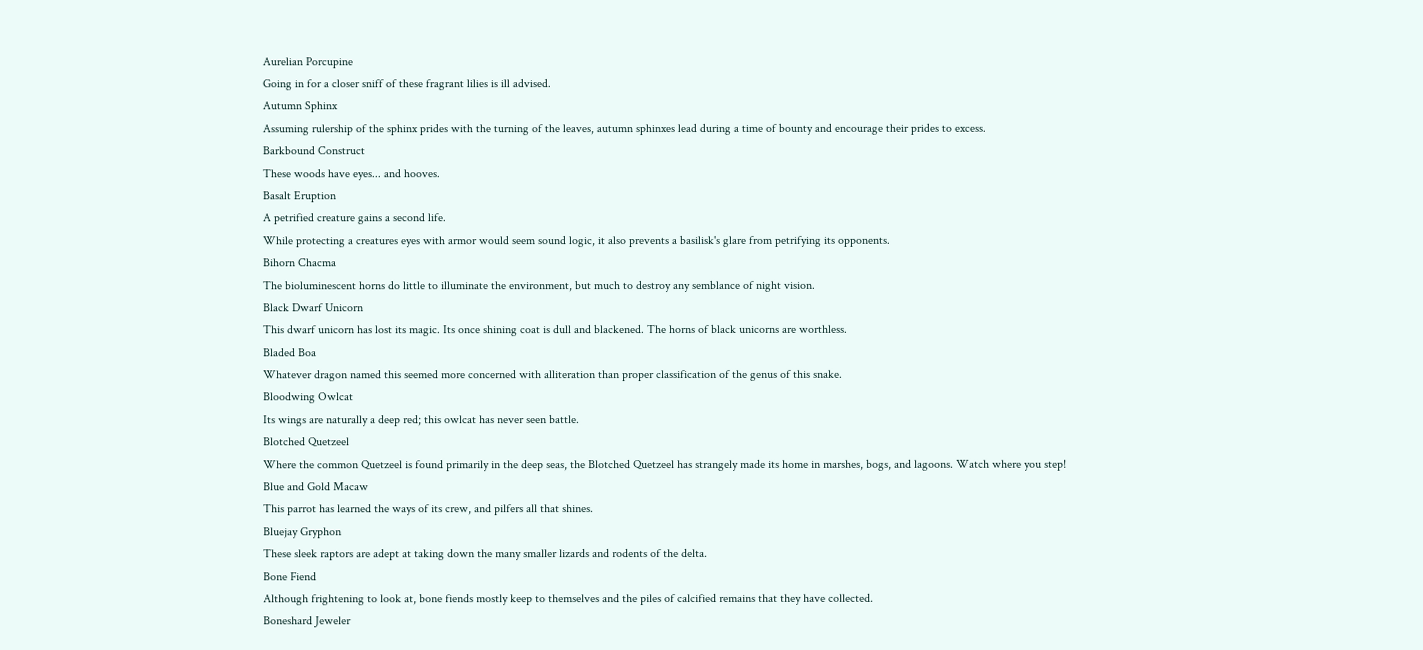Aurelian Porcupine
Going in for a closer sniff of these fragrant lilies is ill advised.
Autumn Sphinx
Assuming rulership of the sphinx prides with the turning of the leaves, autumn sphinxes lead during a time of bounty and encourage their prides to excess.
Barkbound Construct
These woods have eyes... and hooves.
Basalt Eruption
A petrified creature gains a second life.
While protecting a creatures eyes with armor would seem sound logic, it also prevents a basilisk's glare from petrifying its opponents.
Bihorn Chacma
The bioluminescent horns do little to illuminate the environment, but much to destroy any semblance of night vision.
Black Dwarf Unicorn
This dwarf unicorn has lost its magic. Its once shining coat is dull and blackened. The horns of black unicorns are worthless.
Bladed Boa
Whatever dragon named this seemed more concerned with alliteration than proper classification of the genus of this snake.
Bloodwing Owlcat
Its wings are naturally a deep red; this owlcat has never seen battle.
Blotched Quetzeel
Where the common Quetzeel is found primarily in the deep seas, the Blotched Quetzeel has strangely made its home in marshes, bogs, and lagoons. Watch where you step!
Blue and Gold Macaw
This parrot has learned the ways of its crew, and pilfers all that shines.
Bluejay Gryphon
These sleek raptors are adept at taking down the many smaller lizards and rodents of the delta.
Bone Fiend
Although frightening to look at, bone fiends mostly keep to themselves and the piles of calcified remains that they have collected.
Boneshard Jeweler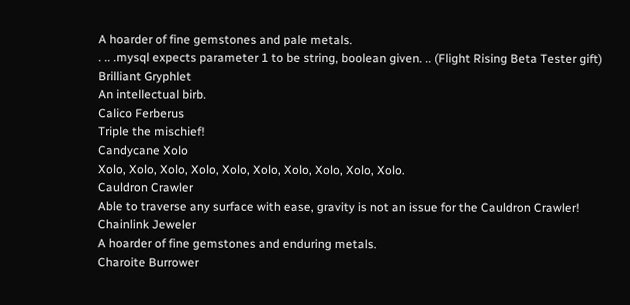A hoarder of fine gemstones and pale metals.
. .. .mysql expects parameter 1 to be string, boolean given. .. (Flight Rising Beta Tester gift)
Brilliant Gryphlet
An intellectual birb.
Calico Ferberus
Triple the mischief!
Candycane Xolo
Xolo, Xolo, Xolo, Xolo, Xolo, Xolo, Xolo, Xolo, Xolo, Xolo.
Cauldron Crawler
Able to traverse any surface with ease, gravity is not an issue for the Cauldron Crawler!
Chainlink Jeweler
A hoarder of fine gemstones and enduring metals.
Charoite Burrower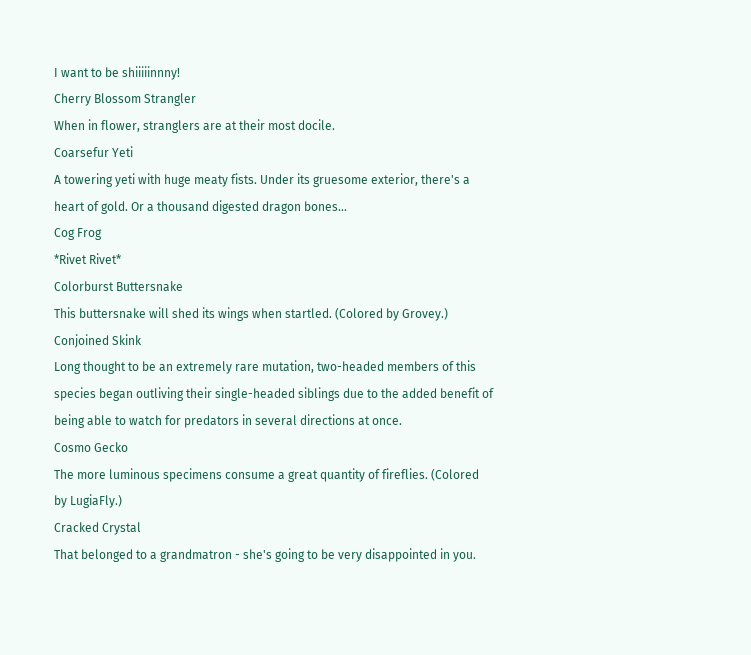I want to be shiiiiinnny!
Cherry Blossom Strangler
When in flower, stranglers are at their most docile.
Coarsefur Yeti
A towering yeti with huge meaty fists. Under its gruesome exterior, there's a heart of gold. Or a thousand digested dragon bones...
Cog Frog
*Rivet Rivet*
Colorburst Buttersnake
This buttersnake will shed its wings when startled. (Colored by Grovey.)
Conjoined Skink
Long thought to be an extremely rare mutation, two-headed members of this species began outliving their single-headed siblings due to the added benefit of being able to watch for predators in several directions at once.
Cosmo Gecko
The more luminous specimens consume a great quantity of fireflies. (Colored by LugiaFly.)
Cracked Crystal
That belonged to a grandmatron - she's going to be very disappointed in you.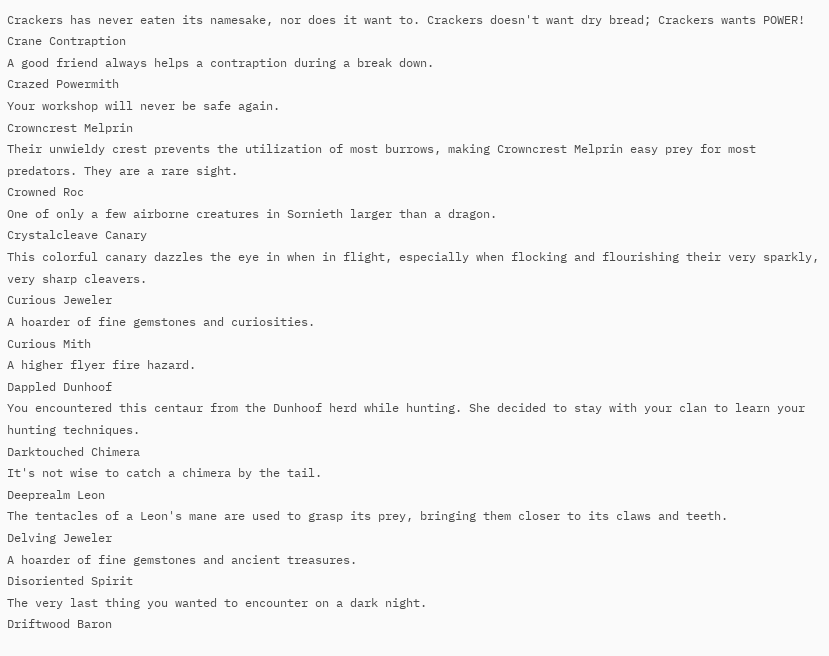Crackers has never eaten its namesake, nor does it want to. Crackers doesn't want dry bread; Crackers wants POWER!
Crane Contraption
A good friend always helps a contraption during a break down.
Crazed Powermith
Your workshop will never be safe again.
Crowncrest Melprin
Their unwieldy crest prevents the utilization of most burrows, making Crowncrest Melprin easy prey for most predators. They are a rare sight.
Crowned Roc
One of only a few airborne creatures in Sornieth larger than a dragon.
Crystalcleave Canary
This colorful canary dazzles the eye in when in flight, especially when flocking and flourishing their very sparkly, very sharp cleavers.
Curious Jeweler
A hoarder of fine gemstones and curiosities.
Curious Mith
A higher flyer fire hazard.
Dappled Dunhoof
You encountered this centaur from the Dunhoof herd while hunting. She decided to stay with your clan to learn your hunting techniques.
Darktouched Chimera
It's not wise to catch a chimera by the tail.
Deeprealm Leon
The tentacles of a Leon's mane are used to grasp its prey, bringing them closer to its claws and teeth.
Delving Jeweler
A hoarder of fine gemstones and ancient treasures.
Disoriented Spirit
The very last thing you wanted to encounter on a dark night.
Driftwood Baron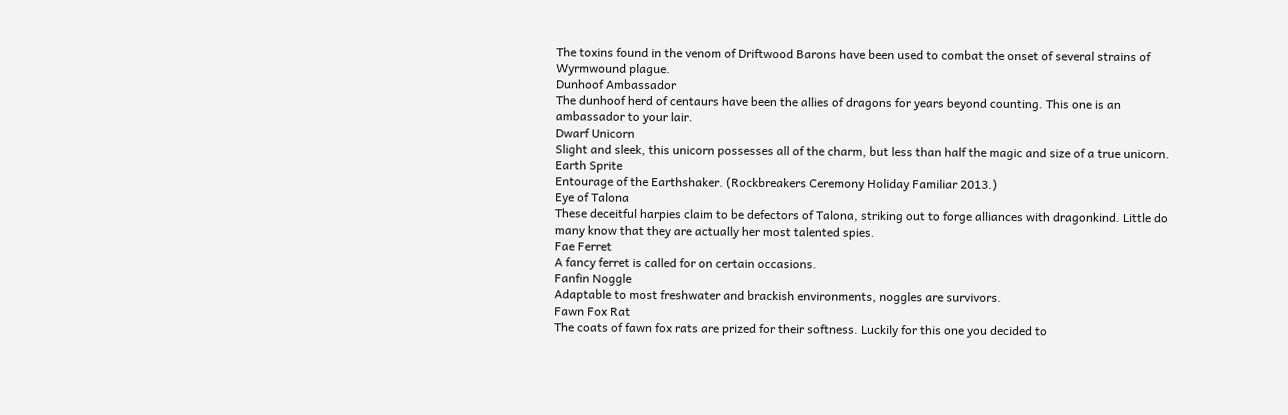The toxins found in the venom of Driftwood Barons have been used to combat the onset of several strains of Wyrmwound plague.
Dunhoof Ambassador
The dunhoof herd of centaurs have been the allies of dragons for years beyond counting. This one is an ambassador to your lair.
Dwarf Unicorn
Slight and sleek, this unicorn possesses all of the charm, but less than half the magic and size of a true unicorn.
Earth Sprite
Entourage of the Earthshaker. (Rockbreakers Ceremony Holiday Familiar 2013.)
Eye of Talona
These deceitful harpies claim to be defectors of Talona, striking out to forge alliances with dragonkind. Little do many know that they are actually her most talented spies.
Fae Ferret
A fancy ferret is called for on certain occasions.
Fanfin Noggle
Adaptable to most freshwater and brackish environments, noggles are survivors.
Fawn Fox Rat
The coats of fawn fox rats are prized for their softness. Luckily for this one you decided to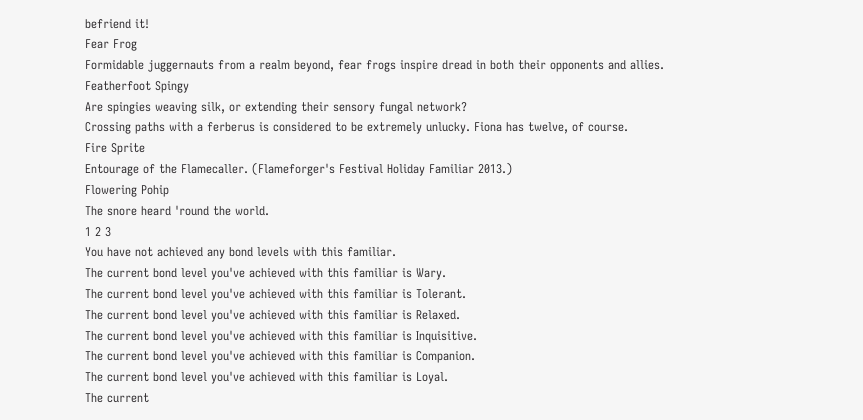befriend it!
Fear Frog
Formidable juggernauts from a realm beyond, fear frogs inspire dread in both their opponents and allies.
Featherfoot Spingy
Are spingies weaving silk, or extending their sensory fungal network?
Crossing paths with a ferberus is considered to be extremely unlucky. Fiona has twelve, of course.
Fire Sprite
Entourage of the Flamecaller. (Flameforger's Festival Holiday Familiar 2013.)
Flowering Pohip
The snore heard 'round the world.
1 2 3
You have not achieved any bond levels with this familiar.
The current bond level you've achieved with this familiar is Wary.
The current bond level you've achieved with this familiar is Tolerant.
The current bond level you've achieved with this familiar is Relaxed.
The current bond level you've achieved with this familiar is Inquisitive.
The current bond level you've achieved with this familiar is Companion.
The current bond level you've achieved with this familiar is Loyal.
The current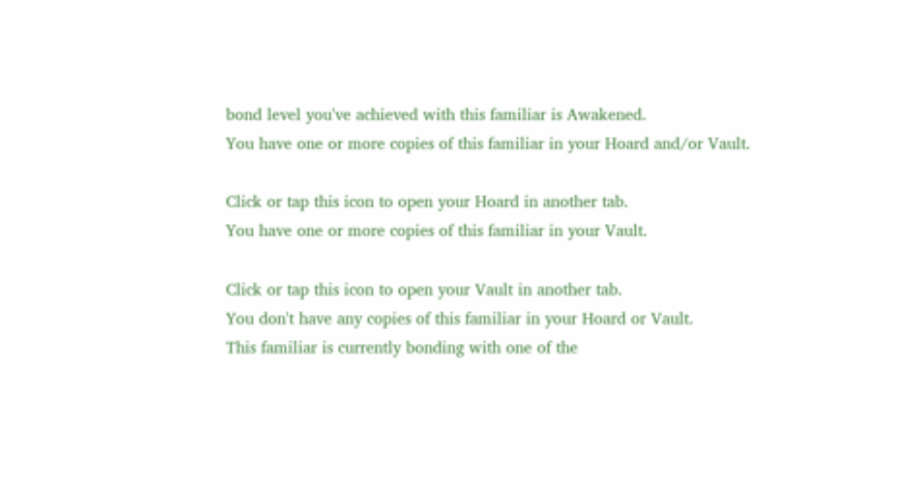bond level you've achieved with this familiar is Awakened.
You have one or more copies of this familiar in your Hoard and/or Vault.

Click or tap this icon to open your Hoard in another tab.
You have one or more copies of this familiar in your Vault.

Click or tap this icon to open your Vault in another tab.
You don't have any copies of this familiar in your Hoard or Vault.
This familiar is currently bonding with one of the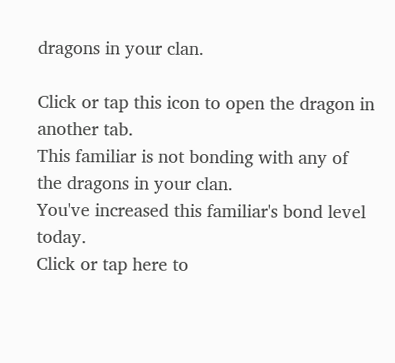dragons in your clan.

Click or tap this icon to open the dragon in another tab.
This familiar is not bonding with any of the dragons in your clan.
You've increased this familiar's bond level today.
Click or tap here to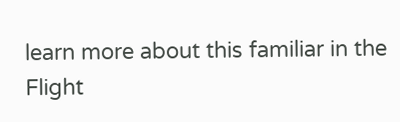learn more about this familiar in the Flight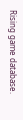Rising game database.